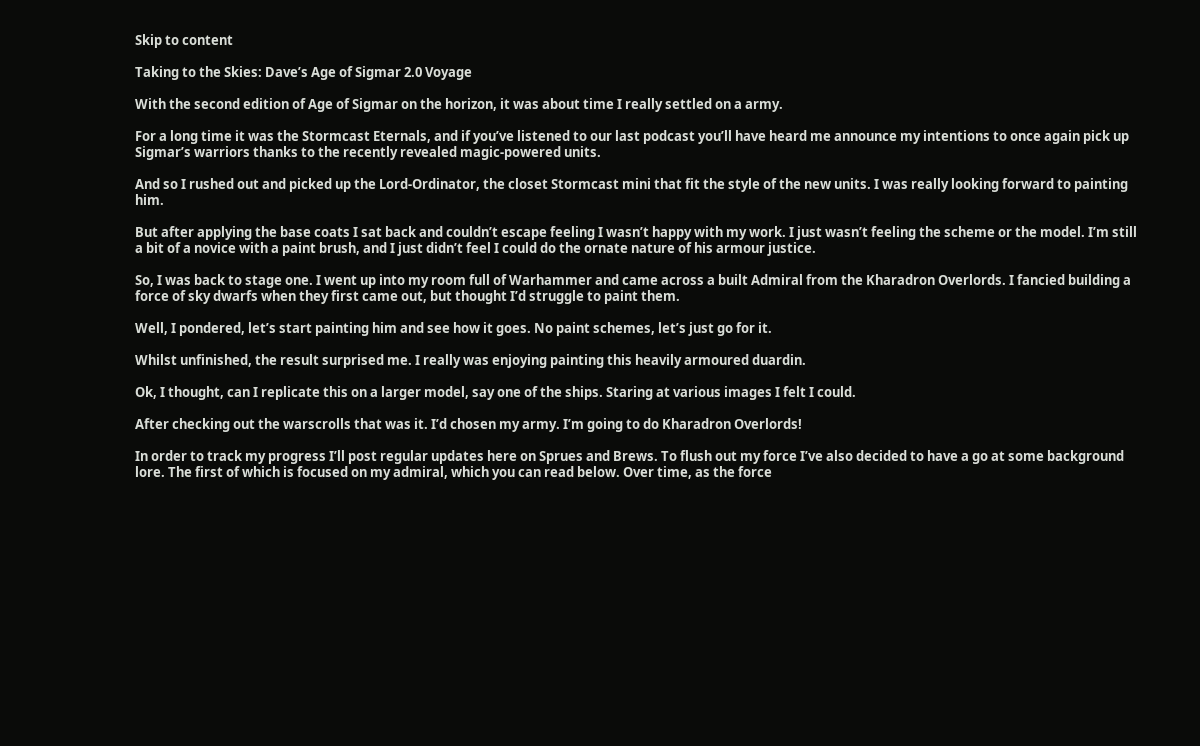Skip to content

Taking to the Skies: Dave’s Age of Sigmar 2.0 Voyage

With the second edition of Age of Sigmar on the horizon, it was about time I really settled on a army.

For a long time it was the Stormcast Eternals, and if you’ve listened to our last podcast you’ll have heard me announce my intentions to once again pick up Sigmar’s warriors thanks to the recently revealed magic-powered units.

And so I rushed out and picked up the Lord-Ordinator, the closet Stormcast mini that fit the style of the new units. I was really looking forward to painting him.

But after applying the base coats I sat back and couldn’t escape feeling I wasn’t happy with my work. I just wasn’t feeling the scheme or the model. I’m still a bit of a novice with a paint brush, and I just didn’t feel I could do the ornate nature of his armour justice.

So, I was back to stage one. I went up into my room full of Warhammer and came across a built Admiral from the Kharadron Overlords. I fancied building a force of sky dwarfs when they first came out, but thought I’d struggle to paint them.

Well, I pondered, let’s start painting him and see how it goes. No paint schemes, let’s just go for it.

Whilst unfinished, the result surprised me. I really was enjoying painting this heavily armoured duardin.

Ok, I thought, can I replicate this on a larger model, say one of the ships. Staring at various images I felt I could.

After checking out the warscrolls that was it. I’d chosen my army. I’m going to do Kharadron Overlords!

In order to track my progress I’ll post regular updates here on Sprues and Brews. To flush out my force I’ve also decided to have a go at some background lore. The first of which is focused on my admiral, which you can read below. Over time, as the force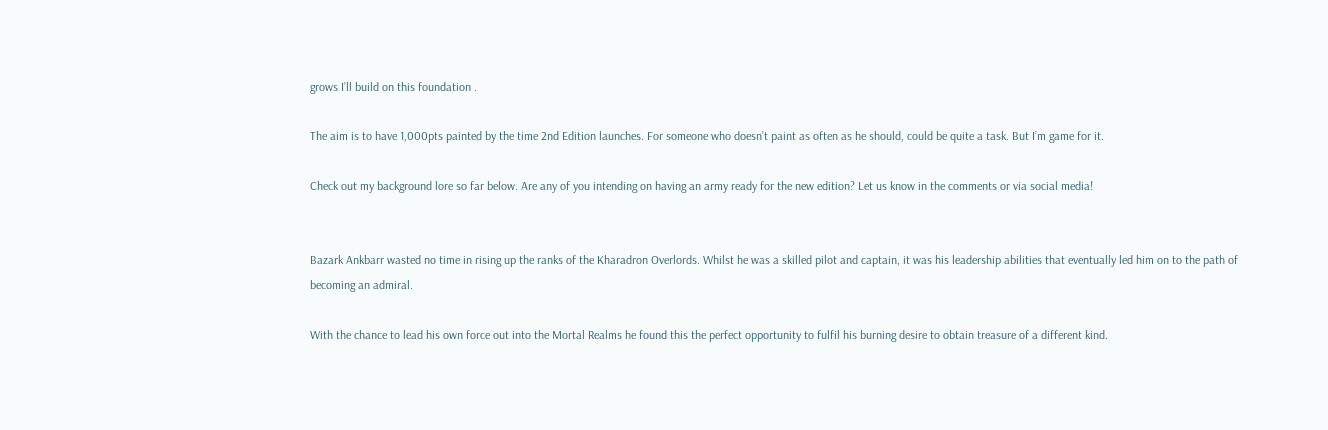grows I’ll build on this foundation .

The aim is to have 1,000pts painted by the time 2nd Edition launches. For someone who doesn’t paint as often as he should, could be quite a task. But I’m game for it.

Check out my background lore so far below. Are any of you intending on having an army ready for the new edition? Let us know in the comments or via social media!


Bazark Ankbarr wasted no time in rising up the ranks of the Kharadron Overlords. Whilst he was a skilled pilot and captain, it was his leadership abilities that eventually led him on to the path of becoming an admiral.

With the chance to lead his own force out into the Mortal Realms he found this the perfect opportunity to fulfil his burning desire to obtain treasure of a different kind.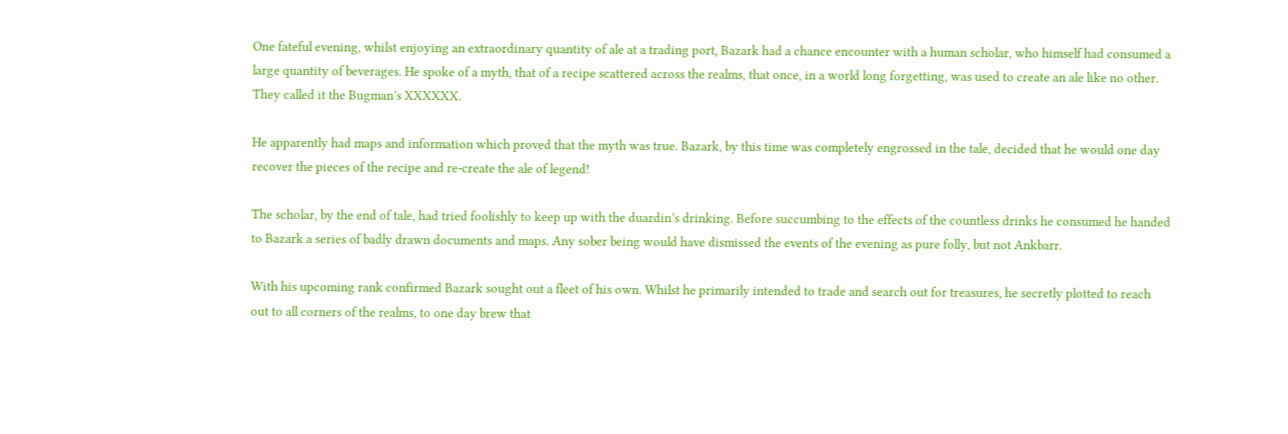One fateful evening, whilst enjoying an extraordinary quantity of ale at a trading port, Bazark had a chance encounter with a human scholar, who himself had consumed a large quantity of beverages. He spoke of a myth, that of a recipe scattered across the realms, that once, in a world long forgetting, was used to create an ale like no other. They called it the Bugman’s XXXXXX.

He apparently had maps and information which proved that the myth was true. Bazark, by this time was completely engrossed in the tale, decided that he would one day recover the pieces of the recipe and re-create the ale of legend!

The scholar, by the end of tale, had tried foolishly to keep up with the duardin’s drinking. Before succumbing to the effects of the countless drinks he consumed he handed to Bazark a series of badly drawn documents and maps. Any sober being would have dismissed the events of the evening as pure folly, but not Ankbarr.

With his upcoming rank confirmed Bazark sought out a fleet of his own. Whilst he primarily intended to trade and search out for treasures, he secretly plotted to reach out to all corners of the realms, to one day brew that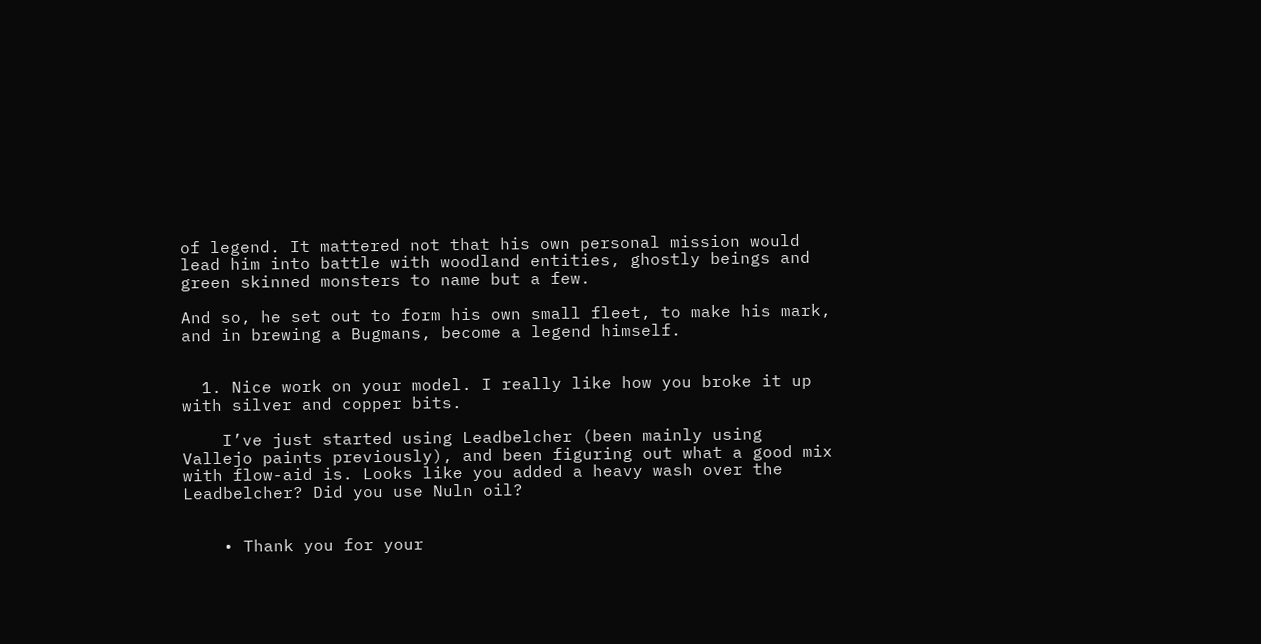of legend. It mattered not that his own personal mission would lead him into battle with woodland entities, ghostly beings and green skinned monsters to name but a few.

And so, he set out to form his own small fleet, to make his mark, and in brewing a Bugmans, become a legend himself.


  1. Nice work on your model. I really like how you broke it up with silver and copper bits.

    I’ve just started using Leadbelcher (been mainly using Vallejo paints previously), and been figuring out what a good mix with flow-aid is. Looks like you added a heavy wash over the Leadbelcher? Did you use Nuln oil?


    • Thank you for your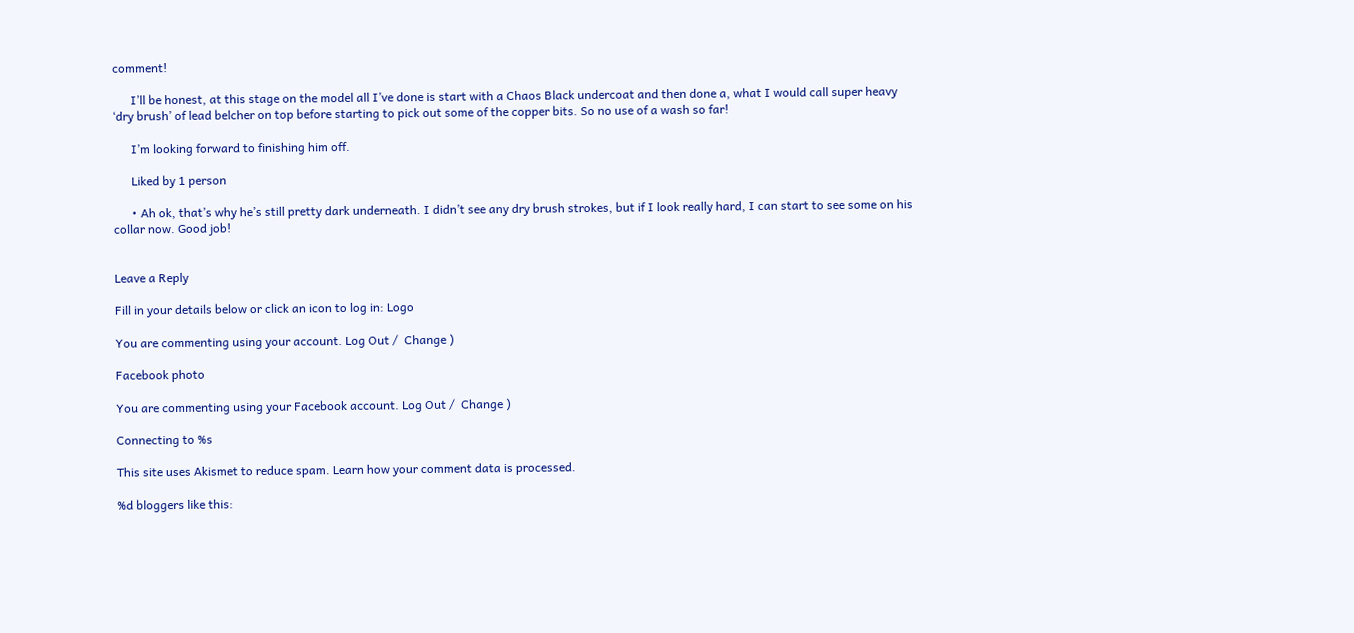comment!

      I’ll be honest, at this stage on the model all I’ve done is start with a Chaos Black undercoat and then done a, what I would call super heavy ‘dry brush’ of lead belcher on top before starting to pick out some of the copper bits. So no use of a wash so far!

      I’m looking forward to finishing him off.

      Liked by 1 person

      • Ah ok, that’s why he’s still pretty dark underneath. I didn’t see any dry brush strokes, but if I look really hard, I can start to see some on his collar now. Good job!


Leave a Reply

Fill in your details below or click an icon to log in: Logo

You are commenting using your account. Log Out /  Change )

Facebook photo

You are commenting using your Facebook account. Log Out /  Change )

Connecting to %s

This site uses Akismet to reduce spam. Learn how your comment data is processed.

%d bloggers like this: